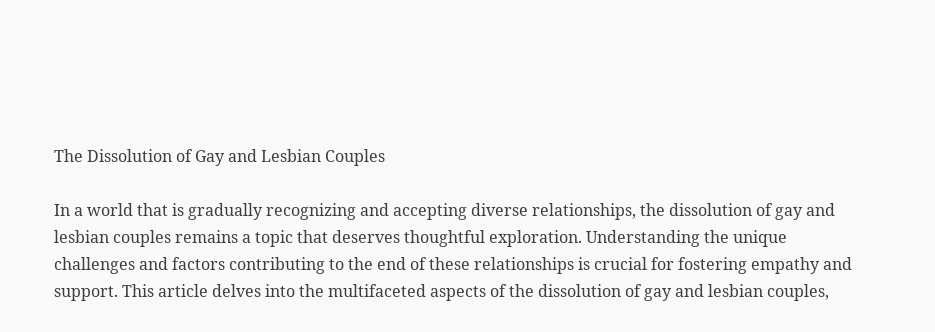The Dissolution of Gay and Lesbian Couples

In a world that is gradually recognizing and accepting diverse relationships, the dissolution of gay and lesbian couples remains a topic that deserves thoughtful exploration. Understanding the unique challenges and factors contributing to the end of these relationships is crucial for fostering empathy and support. This article delves into the multifaceted aspects of the dissolution of gay and lesbian couples,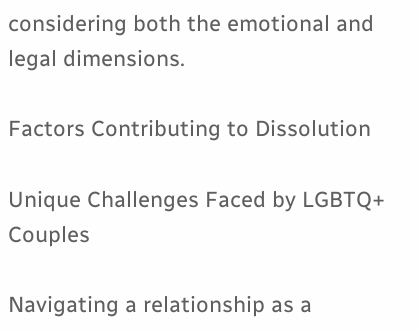considering both the emotional and legal dimensions.

Factors Contributing to Dissolution

Unique Challenges Faced by LGBTQ+ Couples

Navigating a relationship as a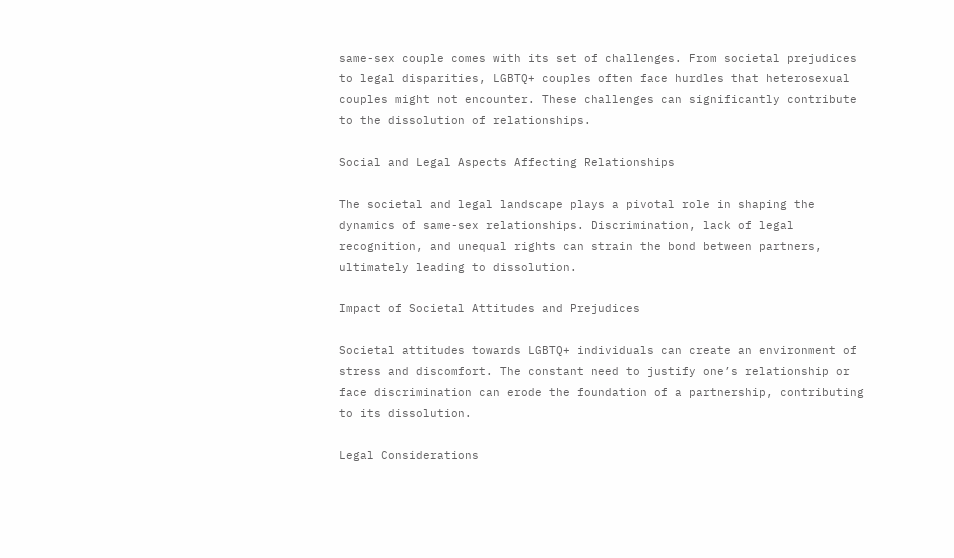same-sex couple comes with its set of challenges. From societal prejudices to legal disparities, LGBTQ+ couples often face hurdles that heterosexual couples might not encounter. These challenges can significantly contribute to the dissolution of relationships.

Social and Legal Aspects Affecting Relationships

The societal and legal landscape plays a pivotal role in shaping the dynamics of same-sex relationships. Discrimination, lack of legal recognition, and unequal rights can strain the bond between partners, ultimately leading to dissolution.

Impact of Societal Attitudes and Prejudices

Societal attitudes towards LGBTQ+ individuals can create an environment of stress and discomfort. The constant need to justify one’s relationship or face discrimination can erode the foundation of a partnership, contributing to its dissolution.

Legal Considerations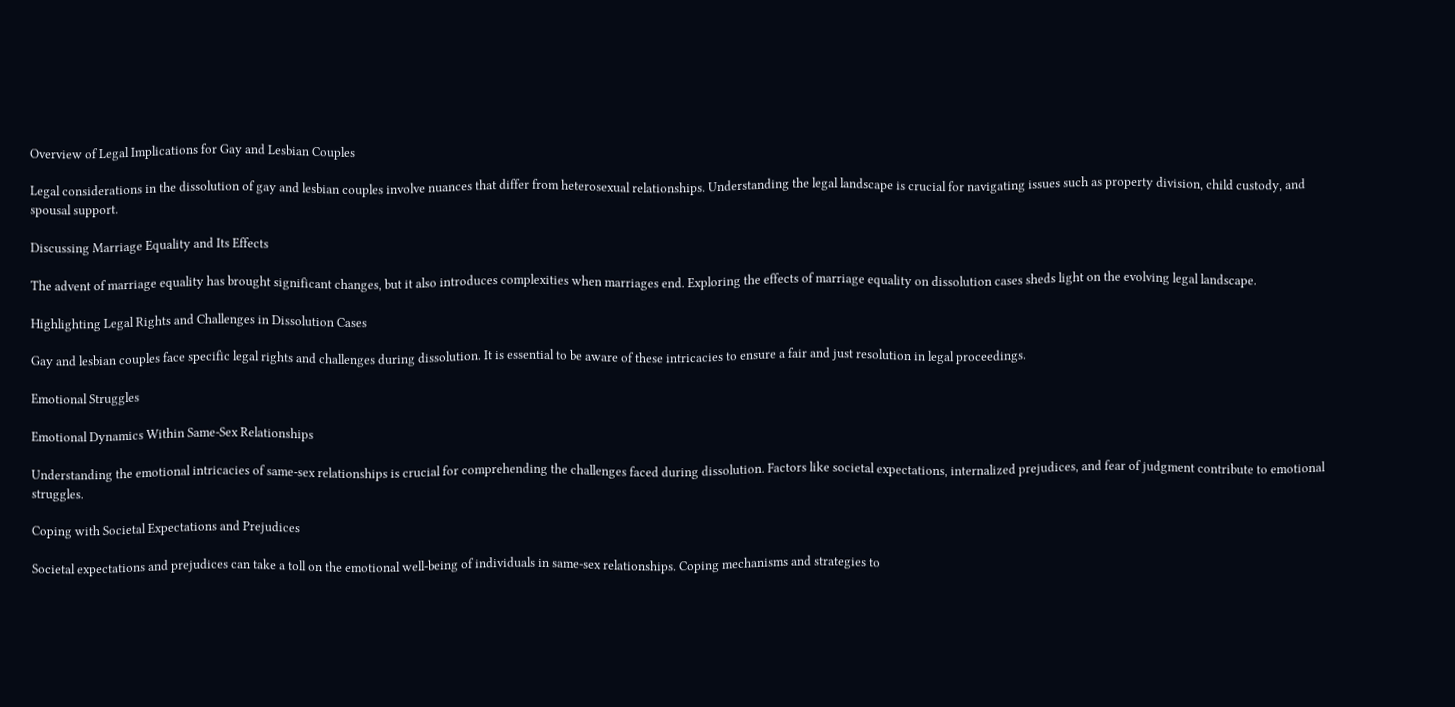Overview of Legal Implications for Gay and Lesbian Couples

Legal considerations in the dissolution of gay and lesbian couples involve nuances that differ from heterosexual relationships. Understanding the legal landscape is crucial for navigating issues such as property division, child custody, and spousal support.

Discussing Marriage Equality and Its Effects

The advent of marriage equality has brought significant changes, but it also introduces complexities when marriages end. Exploring the effects of marriage equality on dissolution cases sheds light on the evolving legal landscape.

Highlighting Legal Rights and Challenges in Dissolution Cases

Gay and lesbian couples face specific legal rights and challenges during dissolution. It is essential to be aware of these intricacies to ensure a fair and just resolution in legal proceedings.

Emotional Struggles

Emotional Dynamics Within Same-Sex Relationships

Understanding the emotional intricacies of same-sex relationships is crucial for comprehending the challenges faced during dissolution. Factors like societal expectations, internalized prejudices, and fear of judgment contribute to emotional struggles.

Coping with Societal Expectations and Prejudices

Societal expectations and prejudices can take a toll on the emotional well-being of individuals in same-sex relationships. Coping mechanisms and strategies to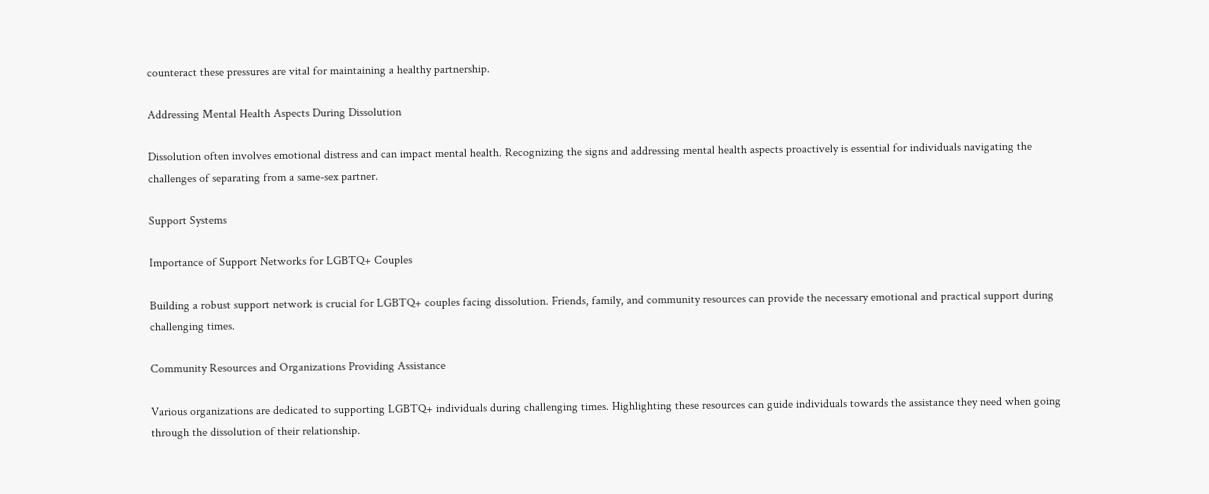counteract these pressures are vital for maintaining a healthy partnership.

Addressing Mental Health Aspects During Dissolution

Dissolution often involves emotional distress and can impact mental health. Recognizing the signs and addressing mental health aspects proactively is essential for individuals navigating the challenges of separating from a same-sex partner.

Support Systems

Importance of Support Networks for LGBTQ+ Couples

Building a robust support network is crucial for LGBTQ+ couples facing dissolution. Friends, family, and community resources can provide the necessary emotional and practical support during challenging times.

Community Resources and Organizations Providing Assistance

Various organizations are dedicated to supporting LGBTQ+ individuals during challenging times. Highlighting these resources can guide individuals towards the assistance they need when going through the dissolution of their relationship.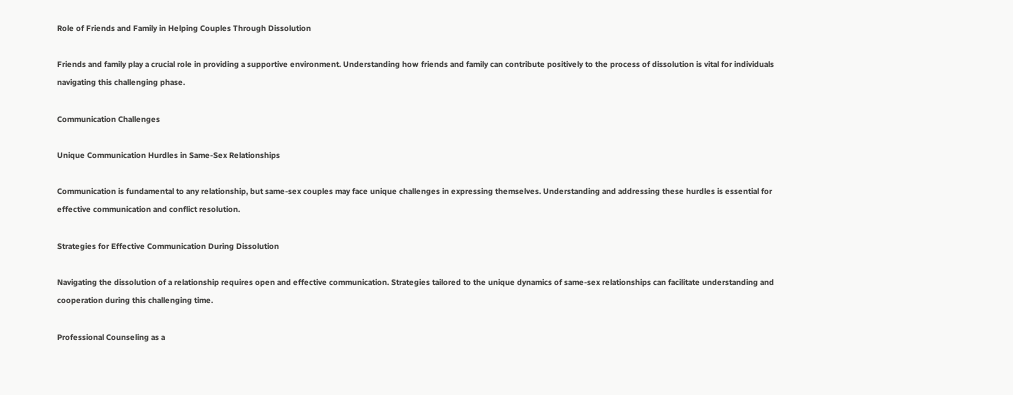Role of Friends and Family in Helping Couples Through Dissolution

Friends and family play a crucial role in providing a supportive environment. Understanding how friends and family can contribute positively to the process of dissolution is vital for individuals navigating this challenging phase.

Communication Challenges

Unique Communication Hurdles in Same-Sex Relationships

Communication is fundamental to any relationship, but same-sex couples may face unique challenges in expressing themselves. Understanding and addressing these hurdles is essential for effective communication and conflict resolution.

Strategies for Effective Communication During Dissolution

Navigating the dissolution of a relationship requires open and effective communication. Strategies tailored to the unique dynamics of same-sex relationships can facilitate understanding and cooperation during this challenging time.

Professional Counseling as a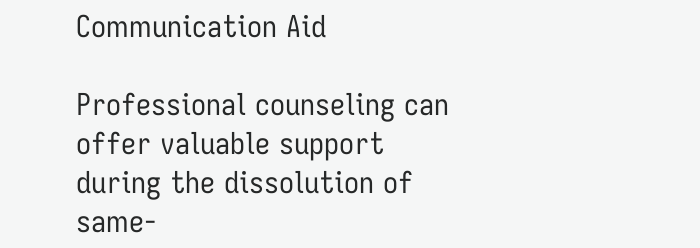Communication Aid

Professional counseling can offer valuable support during the dissolution of same-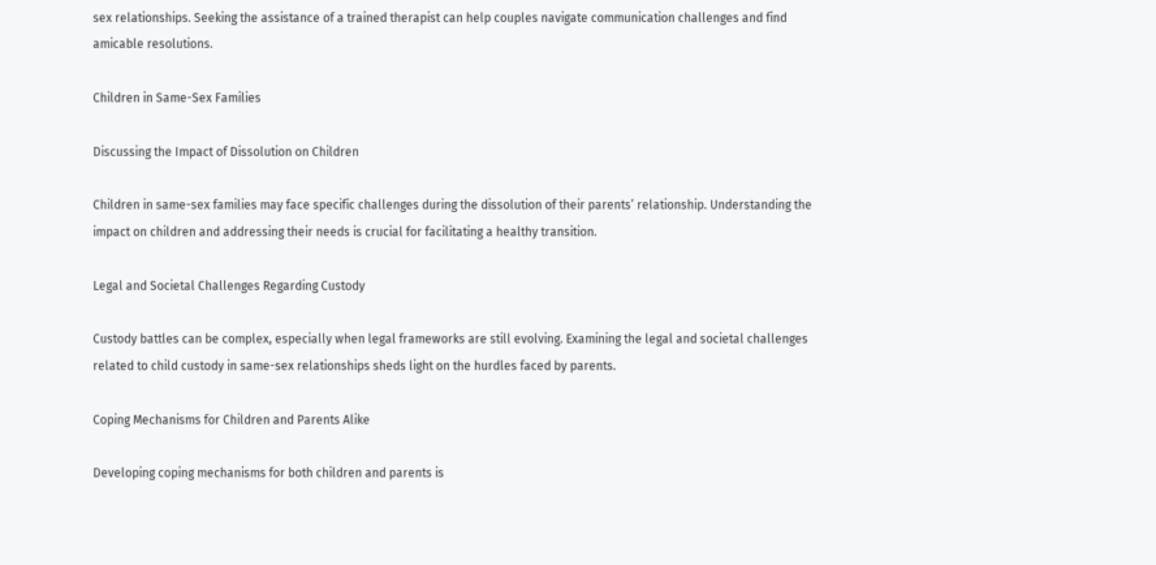sex relationships. Seeking the assistance of a trained therapist can help couples navigate communication challenges and find amicable resolutions.

Children in Same-Sex Families

Discussing the Impact of Dissolution on Children

Children in same-sex families may face specific challenges during the dissolution of their parents’ relationship. Understanding the impact on children and addressing their needs is crucial for facilitating a healthy transition.

Legal and Societal Challenges Regarding Custody

Custody battles can be complex, especially when legal frameworks are still evolving. Examining the legal and societal challenges related to child custody in same-sex relationships sheds light on the hurdles faced by parents.

Coping Mechanisms for Children and Parents Alike

Developing coping mechanisms for both children and parents is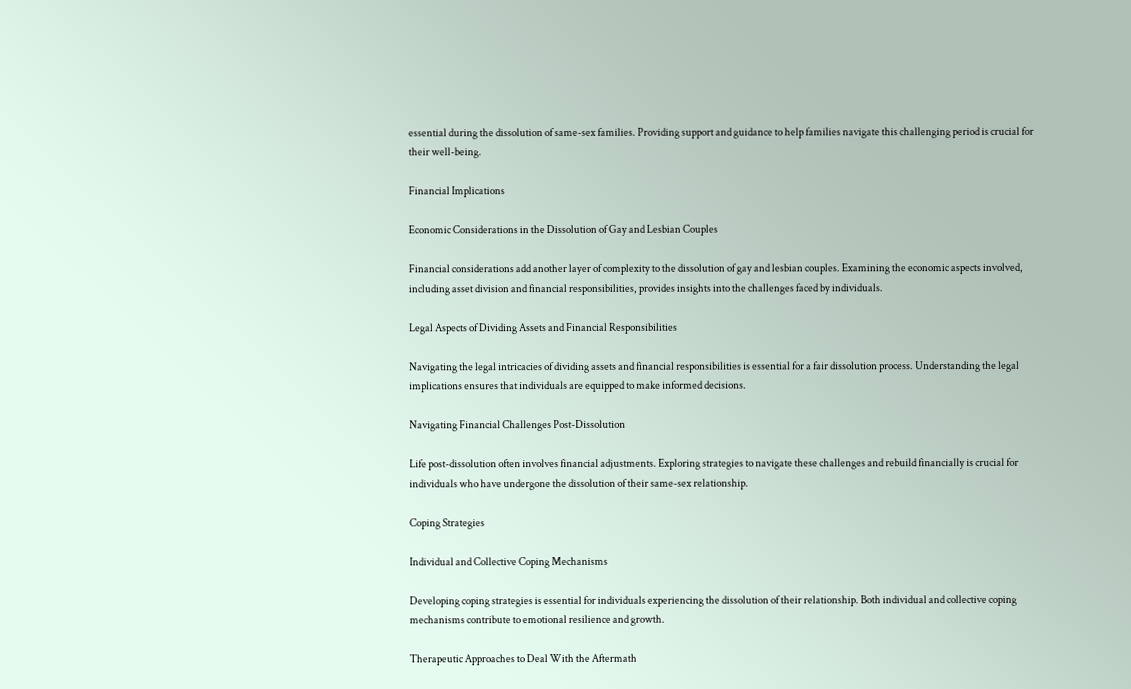essential during the dissolution of same-sex families. Providing support and guidance to help families navigate this challenging period is crucial for their well-being.

Financial Implications

Economic Considerations in the Dissolution of Gay and Lesbian Couples

Financial considerations add another layer of complexity to the dissolution of gay and lesbian couples. Examining the economic aspects involved, including asset division and financial responsibilities, provides insights into the challenges faced by individuals.

Legal Aspects of Dividing Assets and Financial Responsibilities

Navigating the legal intricacies of dividing assets and financial responsibilities is essential for a fair dissolution process. Understanding the legal implications ensures that individuals are equipped to make informed decisions.

Navigating Financial Challenges Post-Dissolution

Life post-dissolution often involves financial adjustments. Exploring strategies to navigate these challenges and rebuild financially is crucial for individuals who have undergone the dissolution of their same-sex relationship.

Coping Strategies

Individual and Collective Coping Mechanisms

Developing coping strategies is essential for individuals experiencing the dissolution of their relationship. Both individual and collective coping mechanisms contribute to emotional resilience and growth.

Therapeutic Approaches to Deal With the Aftermath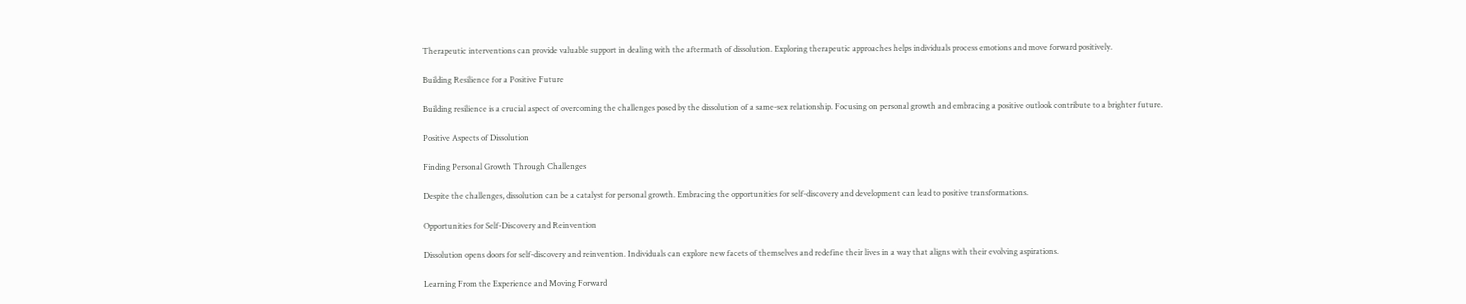Therapeutic interventions can provide valuable support in dealing with the aftermath of dissolution. Exploring therapeutic approaches helps individuals process emotions and move forward positively.

Building Resilience for a Positive Future

Building resilience is a crucial aspect of overcoming the challenges posed by the dissolution of a same-sex relationship. Focusing on personal growth and embracing a positive outlook contribute to a brighter future.

Positive Aspects of Dissolution

Finding Personal Growth Through Challenges

Despite the challenges, dissolution can be a catalyst for personal growth. Embracing the opportunities for self-discovery and development can lead to positive transformations.

Opportunities for Self-Discovery and Reinvention

Dissolution opens doors for self-discovery and reinvention. Individuals can explore new facets of themselves and redefine their lives in a way that aligns with their evolving aspirations.

Learning From the Experience and Moving Forward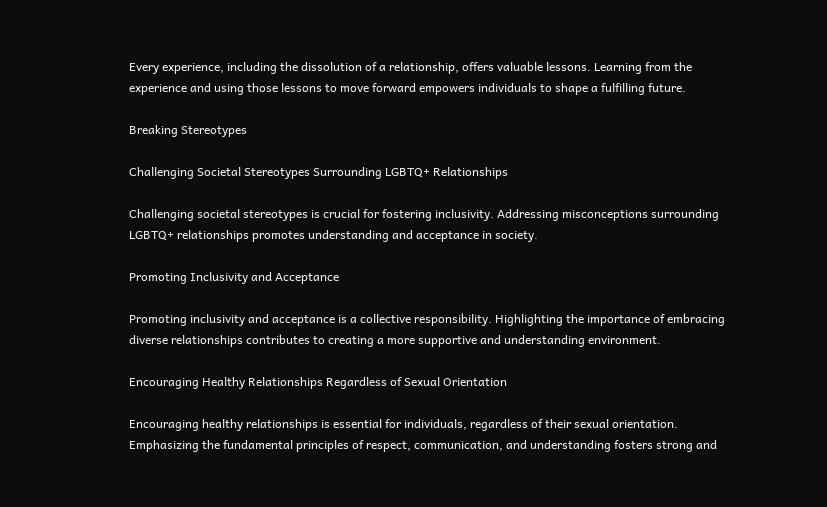Every experience, including the dissolution of a relationship, offers valuable lessons. Learning from the experience and using those lessons to move forward empowers individuals to shape a fulfilling future.

Breaking Stereotypes

Challenging Societal Stereotypes Surrounding LGBTQ+ Relationships

Challenging societal stereotypes is crucial for fostering inclusivity. Addressing misconceptions surrounding LGBTQ+ relationships promotes understanding and acceptance in society.

Promoting Inclusivity and Acceptance

Promoting inclusivity and acceptance is a collective responsibility. Highlighting the importance of embracing diverse relationships contributes to creating a more supportive and understanding environment.

Encouraging Healthy Relationships Regardless of Sexual Orientation

Encouraging healthy relationships is essential for individuals, regardless of their sexual orientation. Emphasizing the fundamental principles of respect, communication, and understanding fosters strong and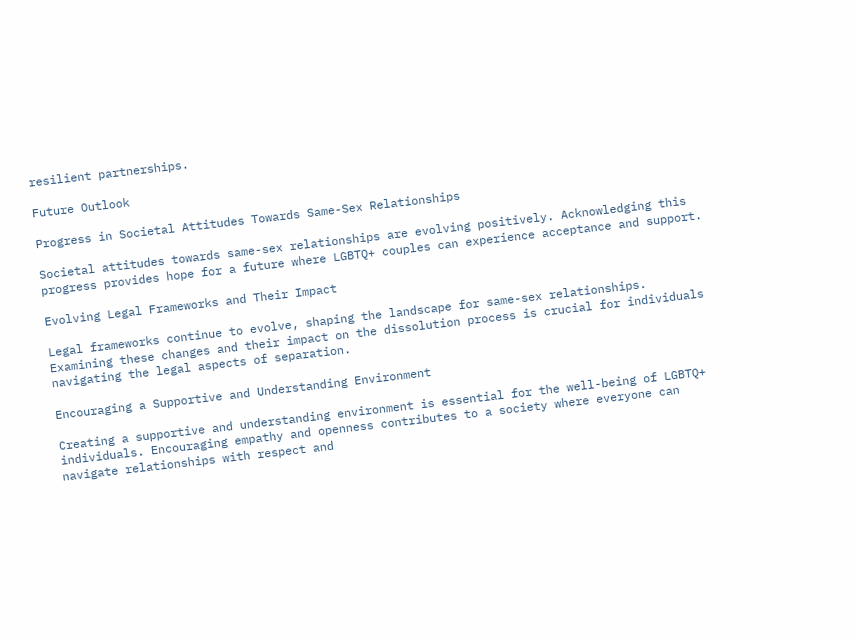resilient partnerships.

Future Outlook

Progress in Societal Attitudes Towards Same-Sex Relationships

Societal attitudes towards same-sex relationships are evolving positively. Acknowledging this progress provides hope for a future where LGBTQ+ couples can experience acceptance and support.

Evolving Legal Frameworks and Their Impact

Legal frameworks continue to evolve, shaping the landscape for same-sex relationships. Examining these changes and their impact on the dissolution process is crucial for individuals navigating the legal aspects of separation.

Encouraging a Supportive and Understanding Environment

Creating a supportive and understanding environment is essential for the well-being of LGBTQ+ individuals. Encouraging empathy and openness contributes to a society where everyone can navigate relationships with respect and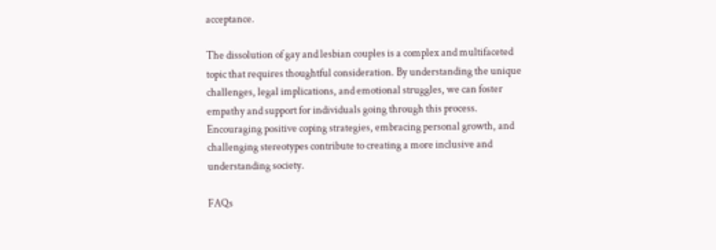acceptance.

The dissolution of gay and lesbian couples is a complex and multifaceted topic that requires thoughtful consideration. By understanding the unique challenges, legal implications, and emotional struggles, we can foster empathy and support for individuals going through this process. Encouraging positive coping strategies, embracing personal growth, and challenging stereotypes contribute to creating a more inclusive and understanding society.

FAQs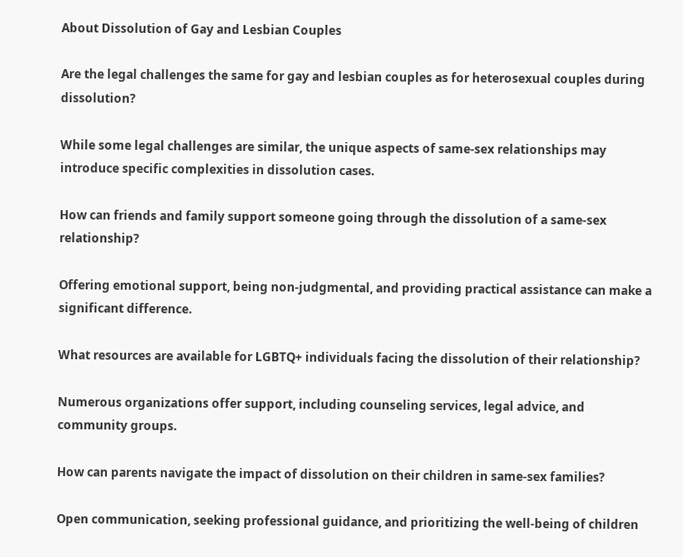About Dissolution of Gay and Lesbian Couples

Are the legal challenges the same for gay and lesbian couples as for heterosexual couples during dissolution?

While some legal challenges are similar, the unique aspects of same-sex relationships may introduce specific complexities in dissolution cases.

How can friends and family support someone going through the dissolution of a same-sex relationship?

Offering emotional support, being non-judgmental, and providing practical assistance can make a significant difference.

What resources are available for LGBTQ+ individuals facing the dissolution of their relationship?

Numerous organizations offer support, including counseling services, legal advice, and community groups.

How can parents navigate the impact of dissolution on their children in same-sex families?

Open communication, seeking professional guidance, and prioritizing the well-being of children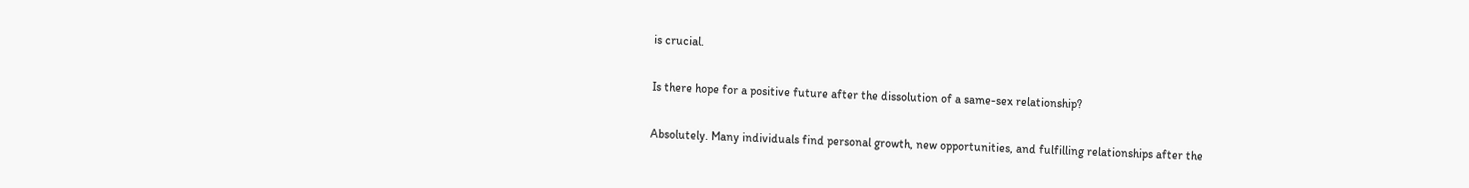is crucial.

Is there hope for a positive future after the dissolution of a same-sex relationship?

Absolutely. Many individuals find personal growth, new opportunities, and fulfilling relationships after the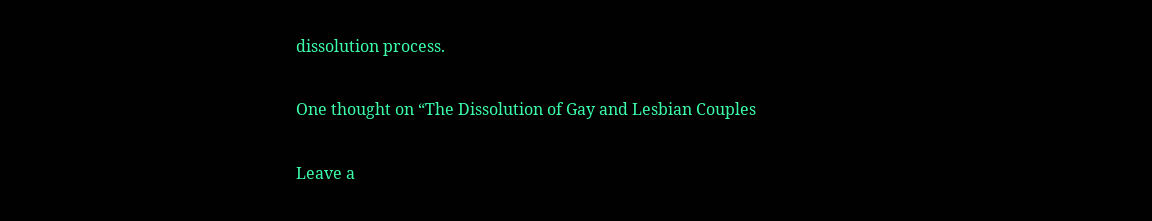dissolution process.

One thought on “The Dissolution of Gay and Lesbian Couples

Leave a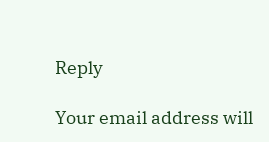Reply

Your email address will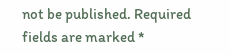not be published. Required fields are marked *